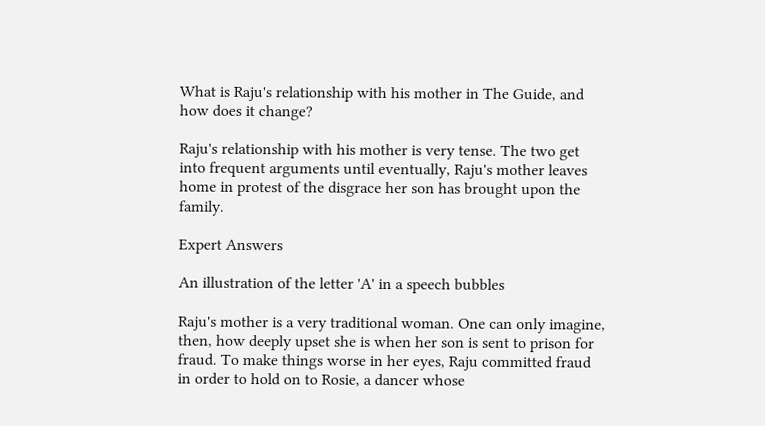What is Raju's relationship with his mother in The Guide, and how does it change?

Raju's relationship with his mother is very tense. The two get into frequent arguments until eventually, Raju's mother leaves home in protest of the disgrace her son has brought upon the family.

Expert Answers

An illustration of the letter 'A' in a speech bubbles

Raju's mother is a very traditional woman. One can only imagine, then, how deeply upset she is when her son is sent to prison for fraud. To make things worse in her eyes, Raju committed fraud in order to hold on to Rosie, a dancer whose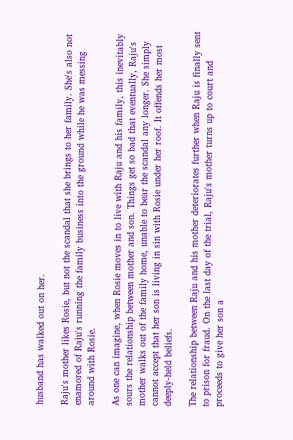husband has walked out on her.

Raju's mother likes Rosie, but not the scandal that she brings to her family. She's also not enamored of Raju's running the family business into the ground while he was messing around with Rosie.

As one can imagine, when Rosie moves in to live with Raju and his family, this inevitably sours the relationship between mother and son. Things get so bad that eventually, Raju's mother walks out of the family home, unable to bear the scandal any longer. She simply cannot accept that her son is living in sin with Rosie under her roof. It offends her most deeply-held beliefs.

The relationship between Raju and his mother deteriorates further when Raju is finally sent to prison for fraud. On the last day of the trial, Raju's mother turns up to court and proceeds to give her son a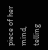piece of her mind, telling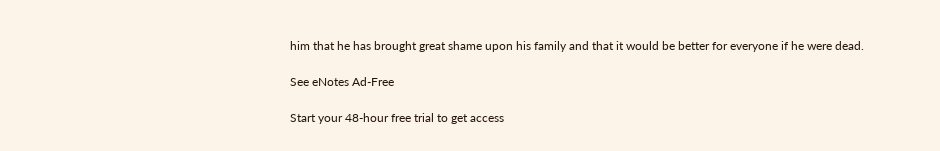him that he has brought great shame upon his family and that it would be better for everyone if he were dead.

See eNotes Ad-Free

Start your 48-hour free trial to get access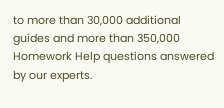to more than 30,000 additional guides and more than 350,000 Homework Help questions answered by our experts.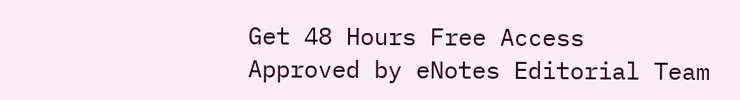Get 48 Hours Free Access
Approved by eNotes Editorial Team